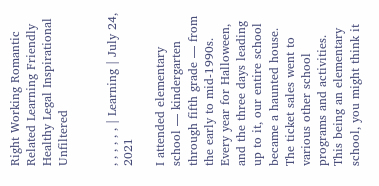Right Working Romantic Related Learning Friendly Healthy Legal Inspirational Unfiltered


, , , , , , | Learning | July 24, 2021

I attended elementary school — kindergarten through fifth grade — from the early to mid-1990s. Every year for Halloween, and the three days leading up to it, our entire school became a haunted house. The ticket sales went to various other school programs and activities. This being an elementary school, you might think it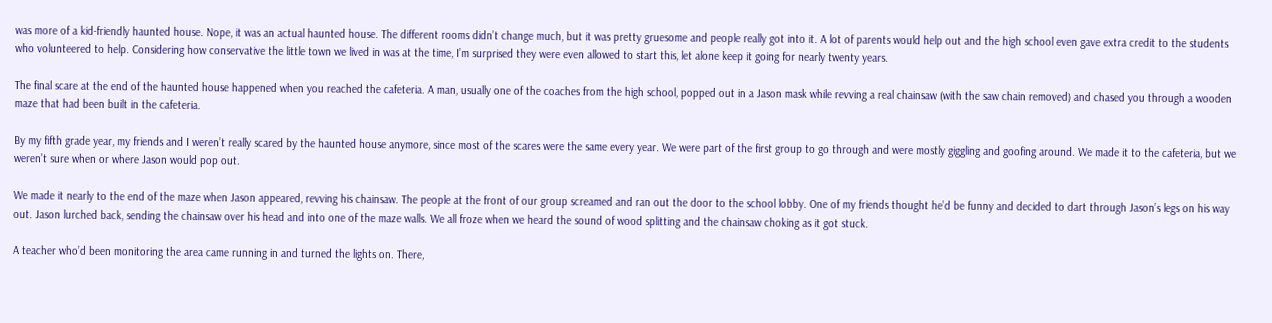was more of a kid-friendly haunted house. Nope, it was an actual haunted house. The different rooms didn’t change much, but it was pretty gruesome and people really got into it. A lot of parents would help out and the high school even gave extra credit to the students who volunteered to help. Considering how conservative the little town we lived in was at the time, I’m surprised they were even allowed to start this, let alone keep it going for nearly twenty years.

The final scare at the end of the haunted house happened when you reached the cafeteria. A man, usually one of the coaches from the high school, popped out in a Jason mask while revving a real chainsaw (with the saw chain removed) and chased you through a wooden maze that had been built in the cafeteria.

By my fifth grade year, my friends and I weren’t really scared by the haunted house anymore, since most of the scares were the same every year. We were part of the first group to go through and were mostly giggling and goofing around. We made it to the cafeteria, but we weren’t sure when or where Jason would pop out.

We made it nearly to the end of the maze when Jason appeared, revving his chainsaw. The people at the front of our group screamed and ran out the door to the school lobby. One of my friends thought he’d be funny and decided to dart through Jason’s legs on his way out. Jason lurched back, sending the chainsaw over his head and into one of the maze walls. We all froze when we heard the sound of wood splitting and the chainsaw choking as it got stuck.

A teacher who’d been monitoring the area came running in and turned the lights on. There,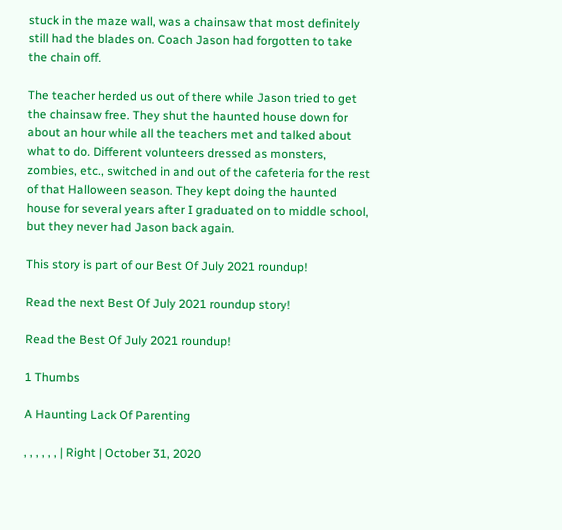stuck in the maze wall, was a chainsaw that most definitely still had the blades on. Coach Jason had forgotten to take the chain off.

The teacher herded us out of there while Jason tried to get the chainsaw free. They shut the haunted house down for about an hour while all the teachers met and talked about what to do. Different volunteers dressed as monsters, zombies, etc., switched in and out of the cafeteria for the rest of that Halloween season. They kept doing the haunted house for several years after I graduated on to middle school, but they never had Jason back again.

This story is part of our Best Of July 2021 roundup!

Read the next Best Of July 2021 roundup story!

Read the Best Of July 2021 roundup!

1 Thumbs

A Haunting Lack Of Parenting

, , , , , , | Right | October 31, 2020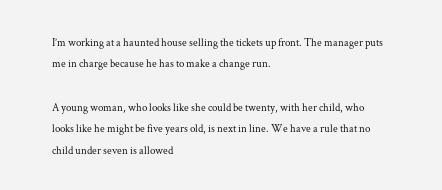I’m working at a haunted house selling the tickets up front. The manager puts me in charge because he has to make a change run.

A young woman, who looks like she could be twenty, with her child, who looks like he might be five years old, is next in line. We have a rule that no child under seven is allowed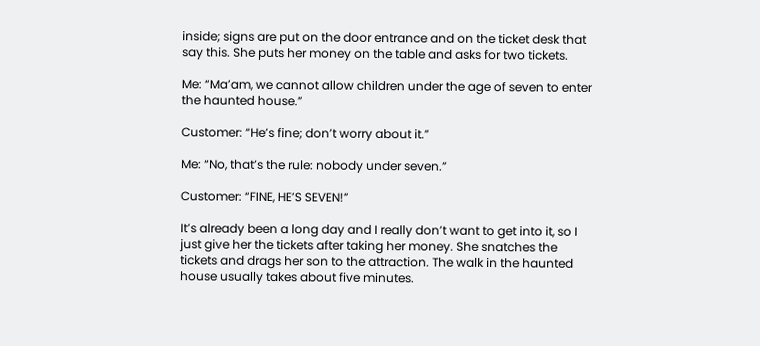inside; signs are put on the door entrance and on the ticket desk that say this. She puts her money on the table and asks for two tickets.

Me: “Ma’am, we cannot allow children under the age of seven to enter the haunted house.”

Customer: “He’s fine; don’t worry about it.”

Me: “No, that’s the rule: nobody under seven.”

Customer: “FINE, HE’S SEVEN!”

It’s already been a long day and I really don’t want to get into it, so I just give her the tickets after taking her money. She snatches the tickets and drags her son to the attraction. The walk in the haunted house usually takes about five minutes.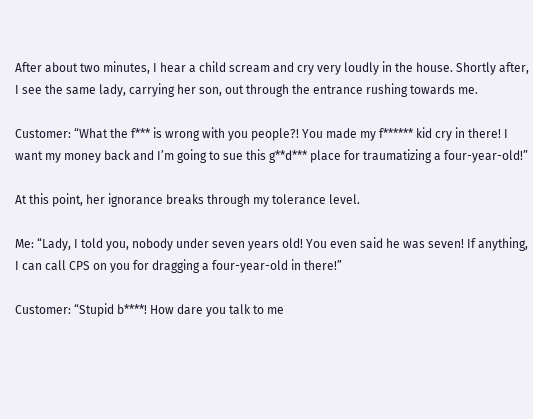After about two minutes, I hear a child scream and cry very loudly in the house. Shortly after, I see the same lady, carrying her son, out through the entrance rushing towards me.

Customer: “What the f*** is wrong with you people?! You made my f****** kid cry in there! I want my money back and I’m going to sue this g**d*** place for traumatizing a four-year-old!”

At this point, her ignorance breaks through my tolerance level.

Me: “Lady, I told you, nobody under seven years old! You even said he was seven! If anything, I can call CPS on you for dragging a four-year-old in there!”

Customer: “Stupid b****! How dare you talk to me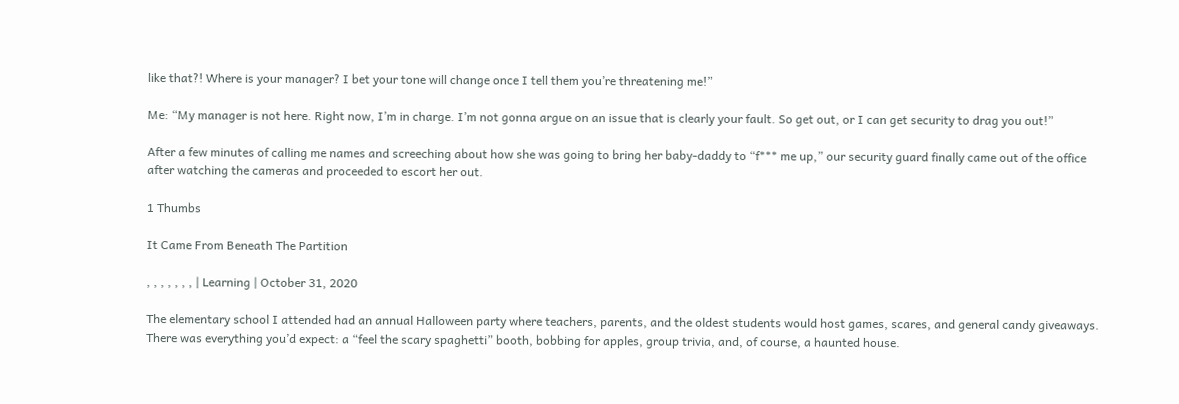like that?! Where is your manager? I bet your tone will change once I tell them you’re threatening me!”

Me: “My manager is not here. Right now, I’m in charge. I’m not gonna argue on an issue that is clearly your fault. So get out, or I can get security to drag you out!”

After a few minutes of calling me names and screeching about how she was going to bring her baby-daddy to “f*** me up,” our security guard finally came out of the office after watching the cameras and proceeded to escort her out.

1 Thumbs

It Came From Beneath The Partition

, , , , , , , | Learning | October 31, 2020

The elementary school I attended had an annual Halloween party where teachers, parents, and the oldest students would host games, scares, and general candy giveaways. There was everything you’d expect: a “feel the scary spaghetti” booth, bobbing for apples, group trivia, and, of course, a haunted house.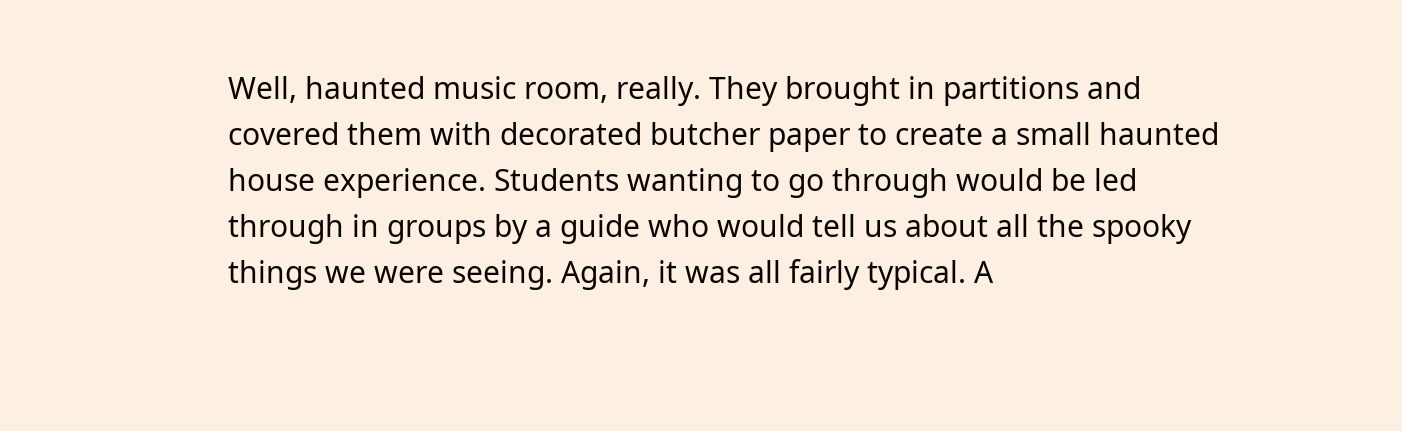Well, haunted music room, really. They brought in partitions and covered them with decorated butcher paper to create a small haunted house experience. Students wanting to go through would be led through in groups by a guide who would tell us about all the spooky things we were seeing. Again, it was all fairly typical. A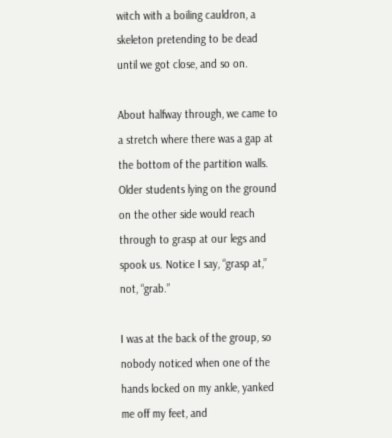witch with a boiling cauldron, a skeleton pretending to be dead until we got close, and so on.

About halfway through, we came to a stretch where there was a gap at the bottom of the partition walls. Older students lying on the ground on the other side would reach through to grasp at our legs and spook us. Notice I say, “grasp at,” not, “grab.”

I was at the back of the group, so nobody noticed when one of the hands locked on my ankle, yanked me off my feet, and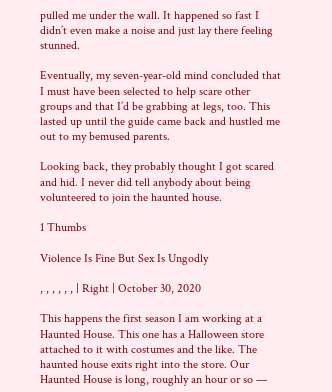pulled me under the wall. It happened so fast I didn’t even make a noise and just lay there feeling stunned.

Eventually, my seven-year-old mind concluded that I must have been selected to help scare other groups and that I’d be grabbing at legs, too. This lasted up until the guide came back and hustled me out to my bemused parents.

Looking back, they probably thought I got scared and hid. I never did tell anybody about being volunteered to join the haunted house.

1 Thumbs

Violence Is Fine But Sex Is Ungodly

, , , , , , | Right | October 30, 2020

This happens the first season I am working at a Haunted House. This one has a Halloween store attached to it with costumes and the like. The haunted house exits right into the store. Our Haunted House is long, roughly an hour or so —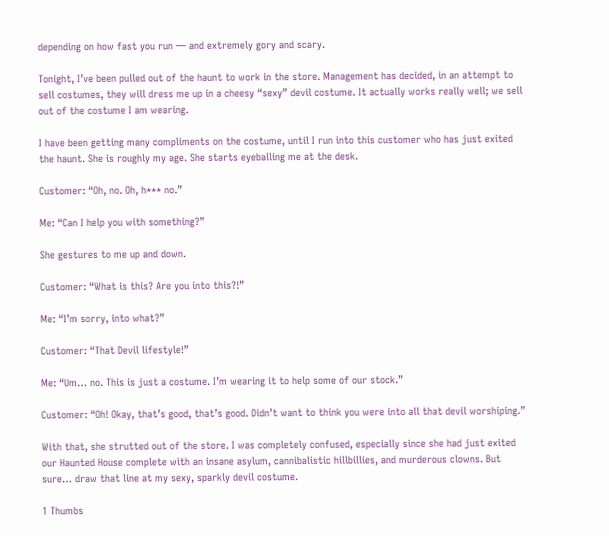depending on how fast you run — and extremely gory and scary.

Tonight, I’ve been pulled out of the haunt to work in the store. Management has decided, in an attempt to sell costumes, they will dress me up in a cheesy “sexy” devil costume. It actually works really well; we sell out of the costume I am wearing.

I have been getting many compliments on the costume, until I run into this customer who has just exited the haunt. She is roughly my age. She starts eyeballing me at the desk.

Customer: “Oh, no. Oh, h*** no.”

Me: “Can I help you with something?”

She gestures to me up and down.

Customer: “What is this? Are you into this?!”

Me: “I’m sorry, into what?”

Customer: “That Devil lifestyle!”

Me: “Um… no. This is just a costume. I’m wearing it to help some of our stock.”

Customer: “Oh! Okay, that’s good, that’s good. Didn’t want to think you were into all that devil worshiping.”

With that, she strutted out of the store. I was completely confused, especially since she had just exited our Haunted House complete with an insane asylum, cannibalistic hillbillies, and murderous clowns. But sure… draw that line at my sexy, sparkly devil costume.

1 Thumbs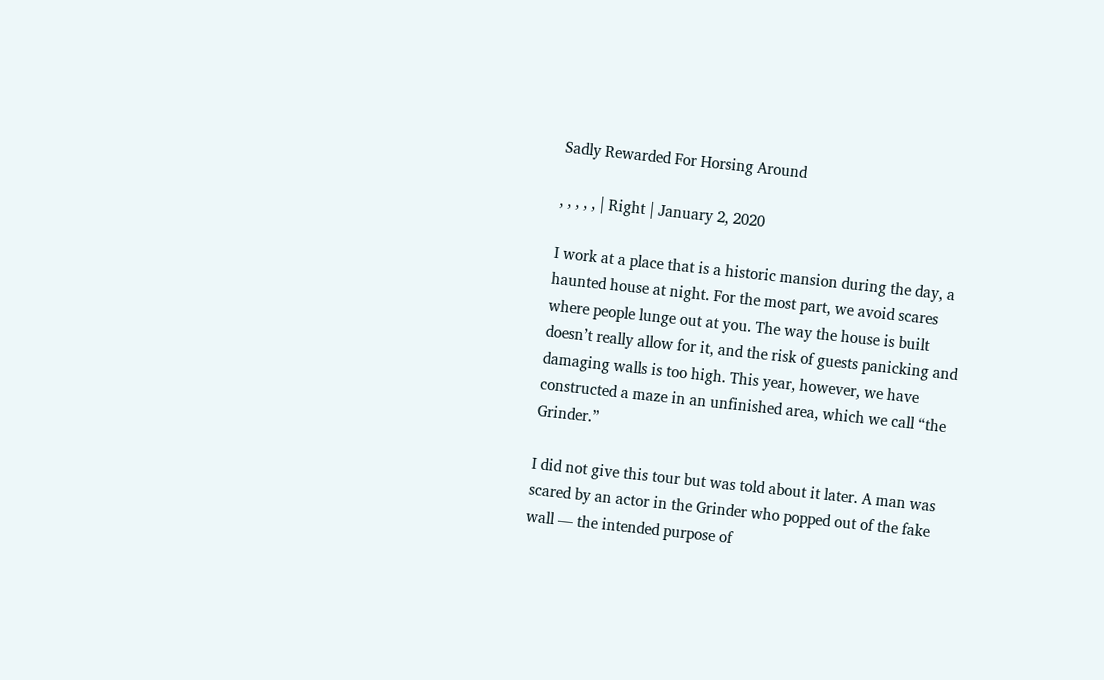Sadly Rewarded For Horsing Around

, , , , , | Right | January 2, 2020

I work at a place that is a historic mansion during the day, a haunted house at night. For the most part, we avoid scares where people lunge out at you. The way the house is built doesn’t really allow for it, and the risk of guests panicking and damaging walls is too high. This year, however, we have constructed a maze in an unfinished area, which we call “the Grinder.”

I did not give this tour but was told about it later. A man was scared by an actor in the Grinder who popped out of the fake wall — the intended purpose of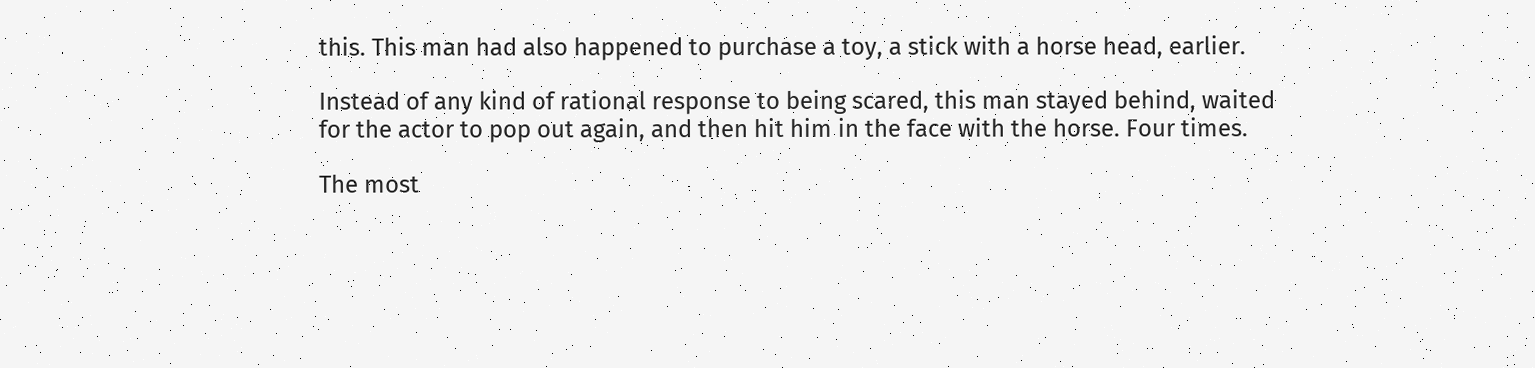this. This man had also happened to purchase a toy, a stick with a horse head, earlier.

Instead of any kind of rational response to being scared, this man stayed behind, waited for the actor to pop out again, and then hit him in the face with the horse. Four times.

The most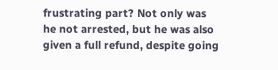frustrating part? Not only was he not arrested, but he was also given a full refund, despite going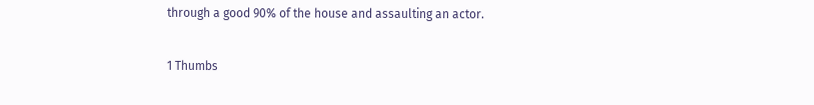through a good 90% of the house and assaulting an actor.

1 Thumbs